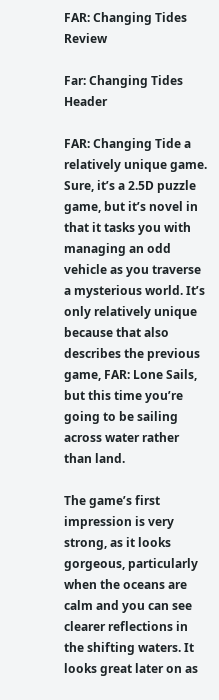FAR: Changing Tides Review

Far: Changing Tides Header

FAR: Changing Tide a relatively unique game. Sure, it’s a 2.5D puzzle game, but it’s novel in that it tasks you with managing an odd vehicle as you traverse a mysterious world. It’s only relatively unique because that also describes the previous game, FAR: Lone Sails, but this time you’re going to be sailing across water rather than land.

The game’s first impression is very strong, as it looks gorgeous, particularly when the oceans are calm and you can see clearer reflections in the shifting waters. It looks great later on as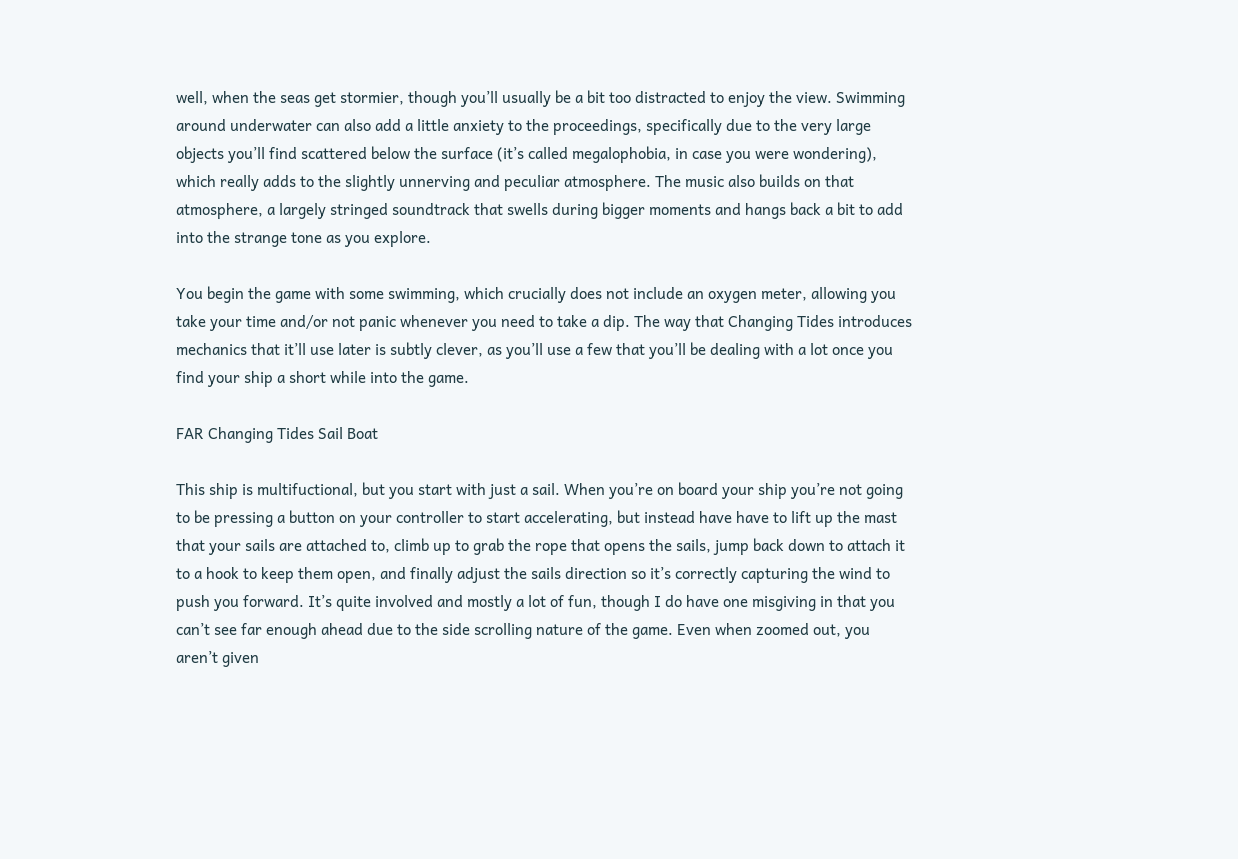well, when the seas get stormier, though you’ll usually be a bit too distracted to enjoy the view. Swimming around underwater can also add a little anxiety to the proceedings, specifically due to the very large objects you’ll find scattered below the surface (it’s called megalophobia, in case you were wondering), which really adds to the slightly unnerving and peculiar atmosphere. The music also builds on that atmosphere, a largely stringed soundtrack that swells during bigger moments and hangs back a bit to add into the strange tone as you explore.

You begin the game with some swimming, which crucially does not include an oxygen meter, allowing you take your time and/or not panic whenever you need to take a dip. The way that Changing Tides introduces mechanics that it’ll use later is subtly clever, as you’ll use a few that you’ll be dealing with a lot once you find your ship a short while into the game.

FAR Changing Tides Sail Boat

This ship is multifuctional, but you start with just a sail. When you’re on board your ship you’re not going to be pressing a button on your controller to start accelerating, but instead have have to lift up the mast that your sails are attached to, climb up to grab the rope that opens the sails, jump back down to attach it to a hook to keep them open, and finally adjust the sails direction so it’s correctly capturing the wind to push you forward. It’s quite involved and mostly a lot of fun, though I do have one misgiving in that you can’t see far enough ahead due to the side scrolling nature of the game. Even when zoomed out, you aren’t given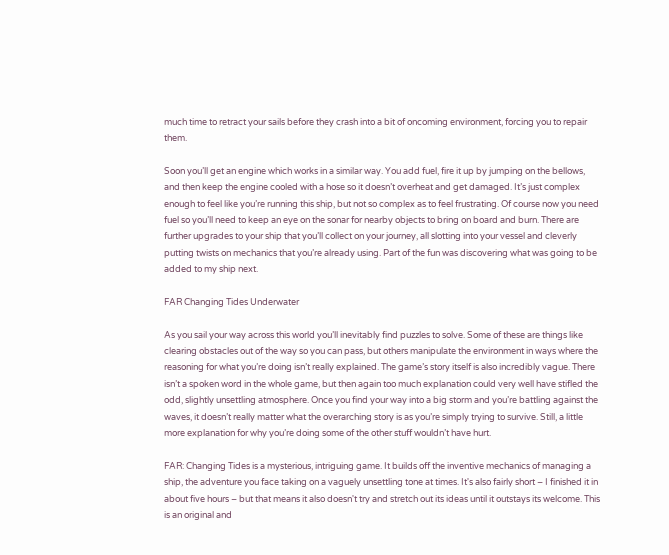much time to retract your sails before they crash into a bit of oncoming environment, forcing you to repair them.

Soon you’ll get an engine which works in a similar way. You add fuel, fire it up by jumping on the bellows, and then keep the engine cooled with a hose so it doesn’t overheat and get damaged. It’s just complex enough to feel like you’re running this ship, but not so complex as to feel frustrating. Of course now you need fuel so you’ll need to keep an eye on the sonar for nearby objects to bring on board and burn. There are further upgrades to your ship that you’ll collect on your journey, all slotting into your vessel and cleverly putting twists on mechanics that you’re already using. Part of the fun was discovering what was going to be added to my ship next.

FAR Changing Tides Underwater

As you sail your way across this world you’ll inevitably find puzzles to solve. Some of these are things like clearing obstacles out of the way so you can pass, but others manipulate the environment in ways where the reasoning for what you’re doing isn’t really explained. The game’s story itself is also incredibly vague. There isn’t a spoken word in the whole game, but then again too much explanation could very well have stifled the odd, slightly unsettling atmosphere. Once you find your way into a big storm and you’re battling against the waves, it doesn’t really matter what the overarching story is as you’re simply trying to survive. Still, a little more explanation for why you’re doing some of the other stuff wouldn’t have hurt.

FAR: Changing Tides is a mysterious, intriguing game. It builds off the inventive mechanics of managing a ship, the adventure you face taking on a vaguely unsettling tone at times. It's also fairly short – I finished it in about five hours – but that means it also doesn't try and stretch out its ideas until it outstays its welcome. This is an original and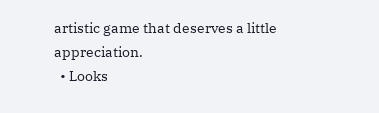artistic game that deserves a little appreciation.
  • Looks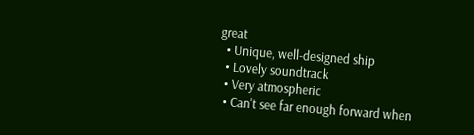great
  • Unique, well-designed ship
  • Lovely soundtrack
  • Very atmospheric
  • Can't see far enough forward when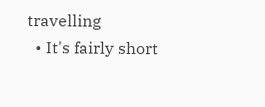travelling
  • It's fairly short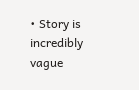• Story is incredibly vague